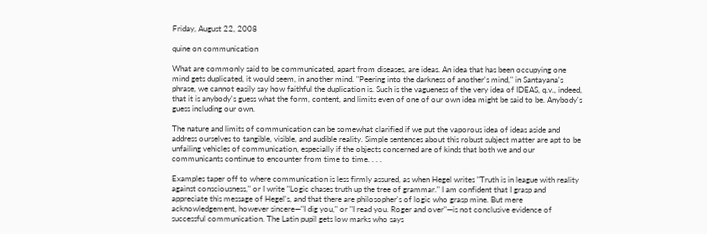Friday, August 22, 2008

quine on communication

What are commonly said to be communicated, apart from diseases, are ideas. An idea that has been occupying one mind gets duplicated, it would seem, in another mind. "Peering into the darkness of another's mind," in Santayana's phrase, we cannot easily say how faithful the duplication is. Such is the vagueness of the very idea of IDEAS, q.v., indeed, that it is anybody's guess what the form, content, and limits even of one of our own idea might be said to be. Anybody's guess including our own.

The nature and limits of communication can be somewhat clarified if we put the vaporous idea of ideas aside and address ourselves to tangible, visible, and audible reality. Simple sentences about this robust subject matter are apt to be unfailing vehicles of communication, especially if the objects concerned are of kinds that both we and our communicants continue to encounter from time to time. . . .

Examples taper off to where communication is less firmly assured, as when Hegel writes "Truth is in league with reality against consciousness," or I write "Logic chases truth up the tree of grammar." I am confident that I grasp and appreciate this message of Hegel's, and that there are philosopher's of logic who grasp mine. But mere acknowledgement, however sincere—"I dig you," or "I read you. Roger and over"—is not conclusive evidence of successful communication. The Latin pupil gets low marks who says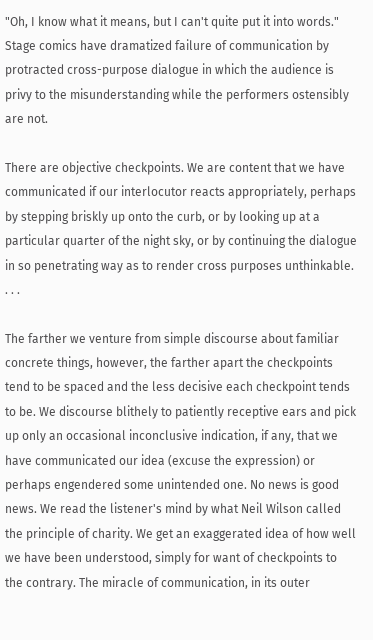"Oh, I know what it means, but I can't quite put it into words." Stage comics have dramatized failure of communication by protracted cross-purpose dialogue in which the audience is privy to the misunderstanding while the performers ostensibly are not.

There are objective checkpoints. We are content that we have communicated if our interlocutor reacts appropriately, perhaps by stepping briskly up onto the curb, or by looking up at a particular quarter of the night sky, or by continuing the dialogue in so penetrating way as to render cross purposes unthinkable. . . .

The farther we venture from simple discourse about familiar concrete things, however, the farther apart the checkpoints tend to be spaced and the less decisive each checkpoint tends to be. We discourse blithely to patiently receptive ears and pick up only an occasional inconclusive indication, if any, that we have communicated our idea (excuse the expression) or perhaps engendered some unintended one. No news is good news. We read the listener's mind by what Neil Wilson called the principle of charity. We get an exaggerated idea of how well we have been understood, simply for want of checkpoints to the contrary. The miracle of communication, in its outer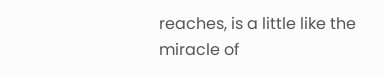reaches, is a little like the miracle of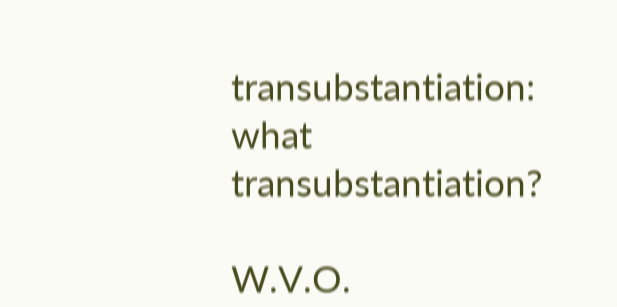transubstantiation: what transubstantiation?

W.V.O.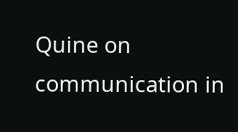Quine on communication in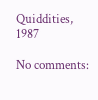Quiddities, 1987

No comments: